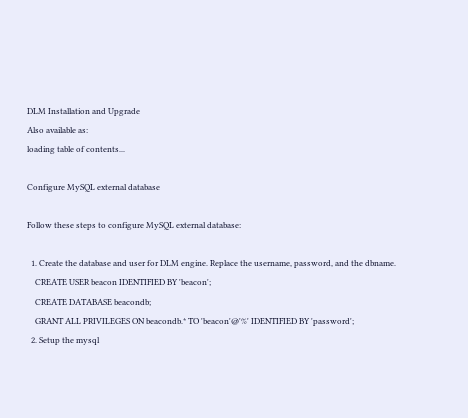DLM Installation and Upgrade
Also available as:
loading table of contents...

Configure MySQL external database

Follow these steps to configure MySQL external database:

  1. Create the database and user for DLM engine. Replace the username, password, and the dbname.
    CREATE USER beacon IDENTIFIED BY 'beacon';
    CREATE DATABASE beacondb;
    GRANT ALL PRIVILEGES ON beacondb.* TO 'beacon'@'%' IDENTIFIED BY 'password';
  2. Setup the mysql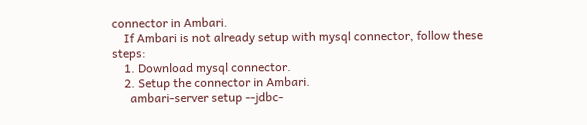connector in Ambari.
    If Ambari is not already setup with mysql connector, follow these steps:
    1. Download mysql connector.
    2. Setup the connector in Ambari.
      ambari-server setup --jdbc-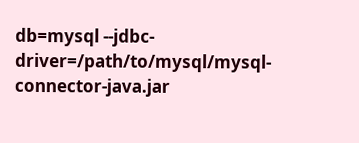db=mysql --jdbc-driver=/path/to/mysql/mysql-connector-java.jar